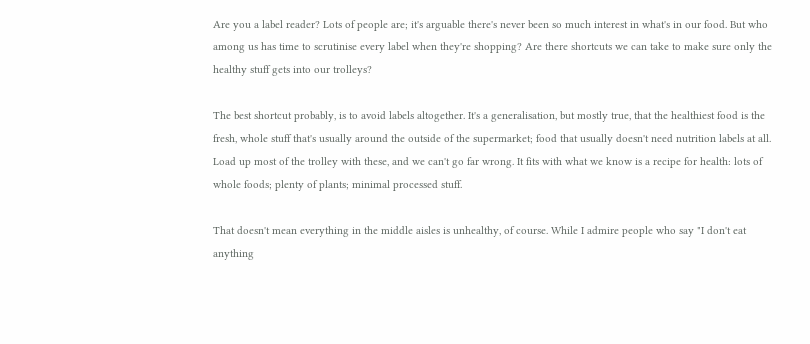Are you a label reader? Lots of people are; it's arguable there's never been so much interest in what's in our food. But who among us has time to scrutinise every label when they're shopping? Are there shortcuts we can take to make sure only the healthy stuff gets into our trolleys?

The best shortcut probably, is to avoid labels altogether. It's a generalisation, but mostly true, that the healthiest food is the fresh, whole stuff that's usually around the outside of the supermarket; food that usually doesn't need nutrition labels at all. Load up most of the trolley with these, and we can't go far wrong. It fits with what we know is a recipe for health: lots of whole foods; plenty of plants; minimal processed stuff.

That doesn't mean everything in the middle aisles is unhealthy, of course. While I admire people who say "I don't eat anything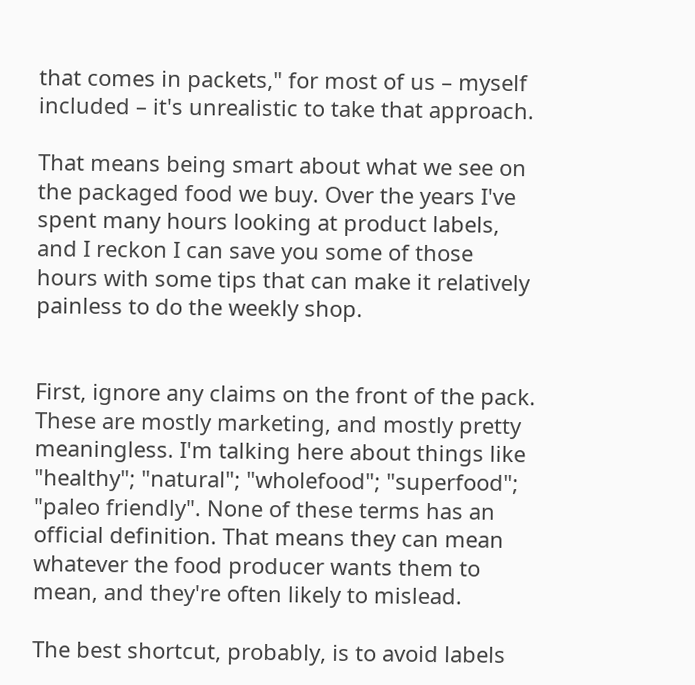that comes in packets," for most of us – myself included – it's unrealistic to take that approach.

That means being smart about what we see on the packaged food we buy. Over the years I've spent many hours looking at product labels, and I reckon I can save you some of those hours with some tips that can make it relatively painless to do the weekly shop.


First, ignore any claims on the front of the pack. These are mostly marketing, and mostly pretty meaningless. I'm talking here about things like "healthy"; "natural"; "wholefood"; "superfood"; "paleo friendly". None of these terms has an official definition. That means they can mean whatever the food producer wants them to mean, and they're often likely to mislead.

The best shortcut, probably, is to avoid labels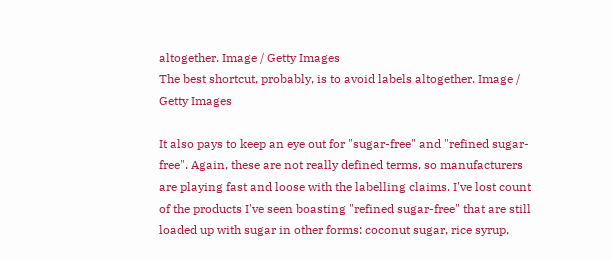altogether. Image / Getty Images
The best shortcut, probably, is to avoid labels altogether. Image / Getty Images

It also pays to keep an eye out for "sugar-free" and "refined sugar-free". Again, these are not really defined terms, so manufacturers are playing fast and loose with the labelling claims. I've lost count of the products I've seen boasting "refined sugar-free" that are still loaded up with sugar in other forms: coconut sugar, rice syrup,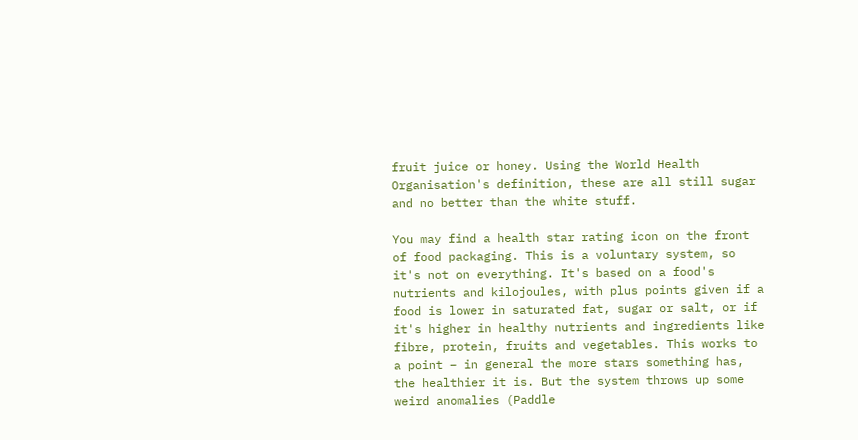fruit juice or honey. Using the World Health Organisation's definition, these are all still sugar and no better than the white stuff.

You may find a health star rating icon on the front of food packaging. This is a voluntary system, so it's not on everything. It's based on a food's nutrients and kilojoules, with plus points given if a food is lower in saturated fat, sugar or salt, or if it's higher in healthy nutrients and ingredients like fibre, protein, fruits and vegetables. This works to a point – in general the more stars something has, the healthier it is. But the system throws up some weird anomalies (Paddle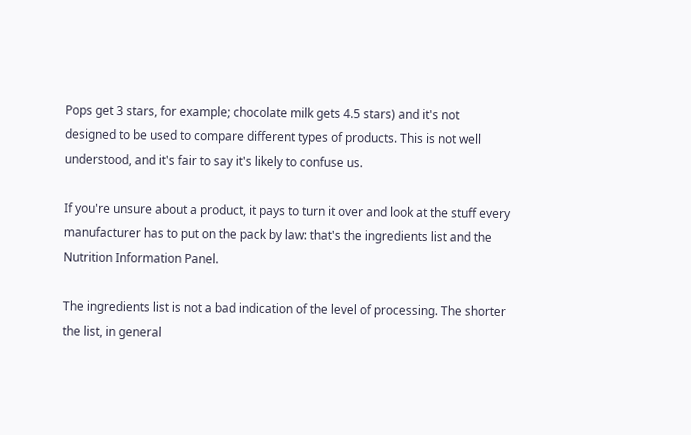Pops get 3 stars, for example; chocolate milk gets 4.5 stars) and it's not designed to be used to compare different types of products. This is not well understood, and it's fair to say it's likely to confuse us.

If you're unsure about a product, it pays to turn it over and look at the stuff every manufacturer has to put on the pack by law: that's the ingredients list and the Nutrition Information Panel.

The ingredients list is not a bad indication of the level of processing. The shorter the list, in general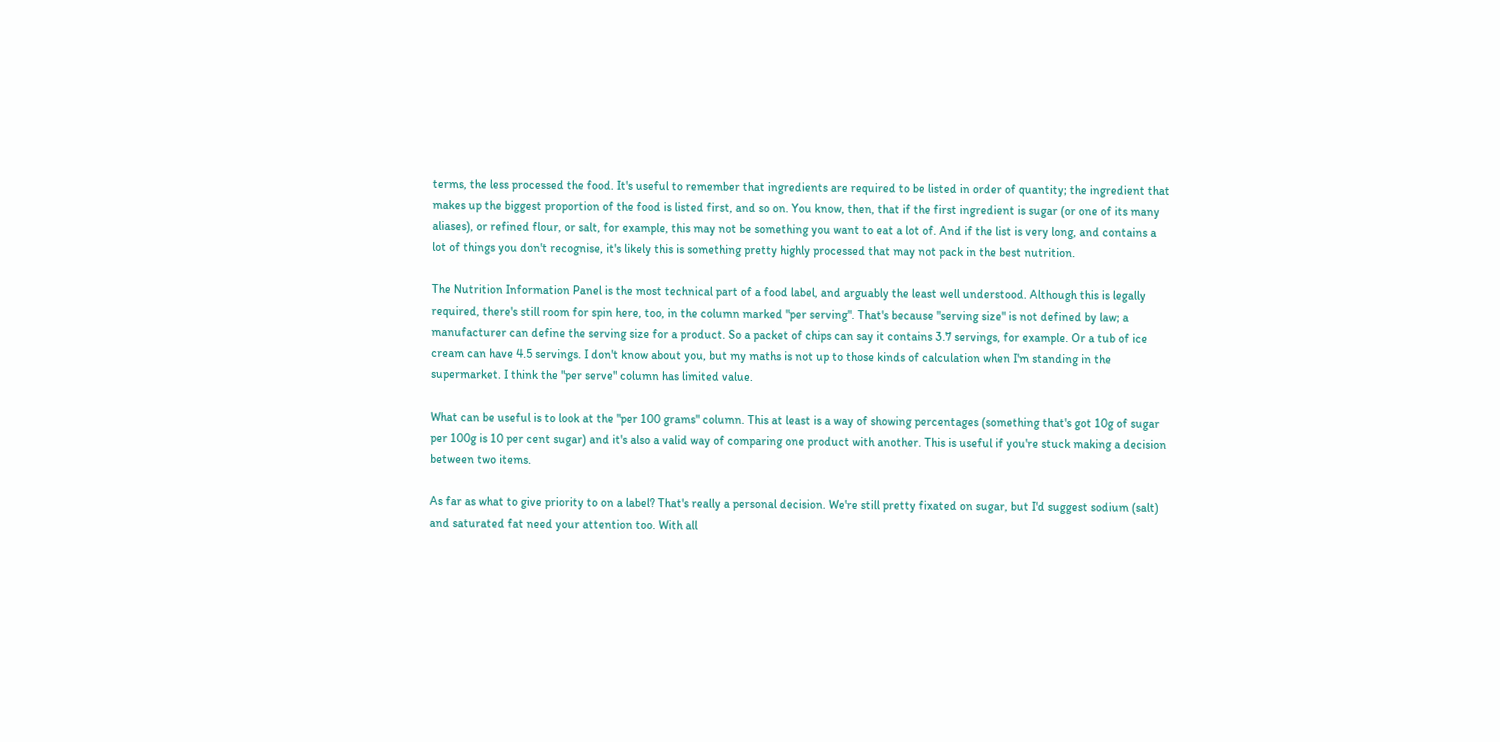terms, the less processed the food. It's useful to remember that ingredients are required to be listed in order of quantity; the ingredient that makes up the biggest proportion of the food is listed first, and so on. You know, then, that if the first ingredient is sugar (or one of its many aliases), or refined flour, or salt, for example, this may not be something you want to eat a lot of. And if the list is very long, and contains a lot of things you don't recognise, it's likely this is something pretty highly processed that may not pack in the best nutrition.

The Nutrition Information Panel is the most technical part of a food label, and arguably the least well understood. Although this is legally required, there's still room for spin here, too, in the column marked "per serving". That's because "serving size" is not defined by law; a manufacturer can define the serving size for a product. So a packet of chips can say it contains 3.7 servings, for example. Or a tub of ice cream can have 4.5 servings. I don't know about you, but my maths is not up to those kinds of calculation when I'm standing in the supermarket. I think the "per serve" column has limited value.

What can be useful is to look at the "per 100 grams" column. This at least is a way of showing percentages (something that's got 10g of sugar per 100g is 10 per cent sugar) and it's also a valid way of comparing one product with another. This is useful if you're stuck making a decision between two items.

As far as what to give priority to on a label? That's really a personal decision. We're still pretty fixated on sugar, but I'd suggest sodium (salt) and saturated fat need your attention too. With all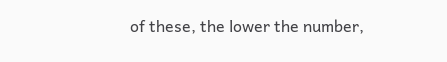of these, the lower the number,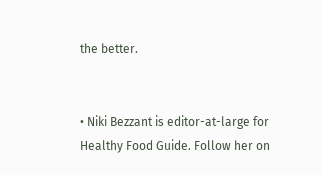the better.


• Niki Bezzant is editor-at-large for Healthy Food Guide. Follow her on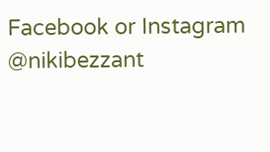Facebook or Instagram @nikibezzant